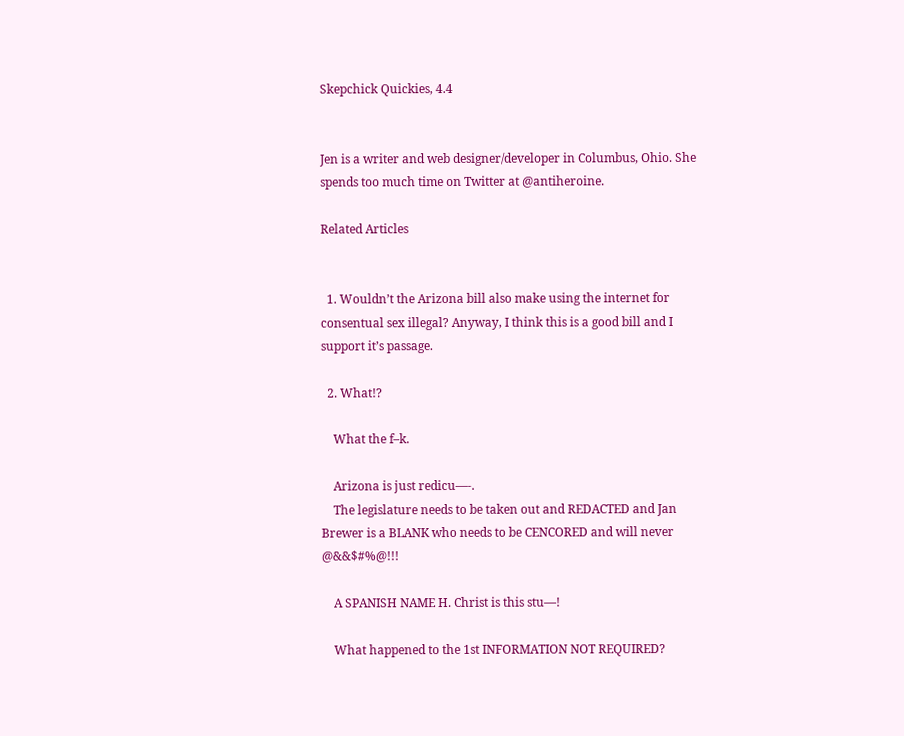Skepchick Quickies, 4.4


Jen is a writer and web designer/developer in Columbus, Ohio. She spends too much time on Twitter at @antiheroine.

Related Articles


  1. Wouldn’t the Arizona bill also make using the internet for consentual sex illegal? Anyway, I think this is a good bill and I support it’s passage.

  2. What!?

    What the f–k.

    Arizona is just redicu—-.
    The legislature needs to be taken out and REDACTED and Jan Brewer is a BLANK who needs to be CENCORED and will never @&&$#%@!!!

    A SPANISH NAME H. Christ is this stu—!

    What happened to the 1st INFORMATION NOT REQUIRED?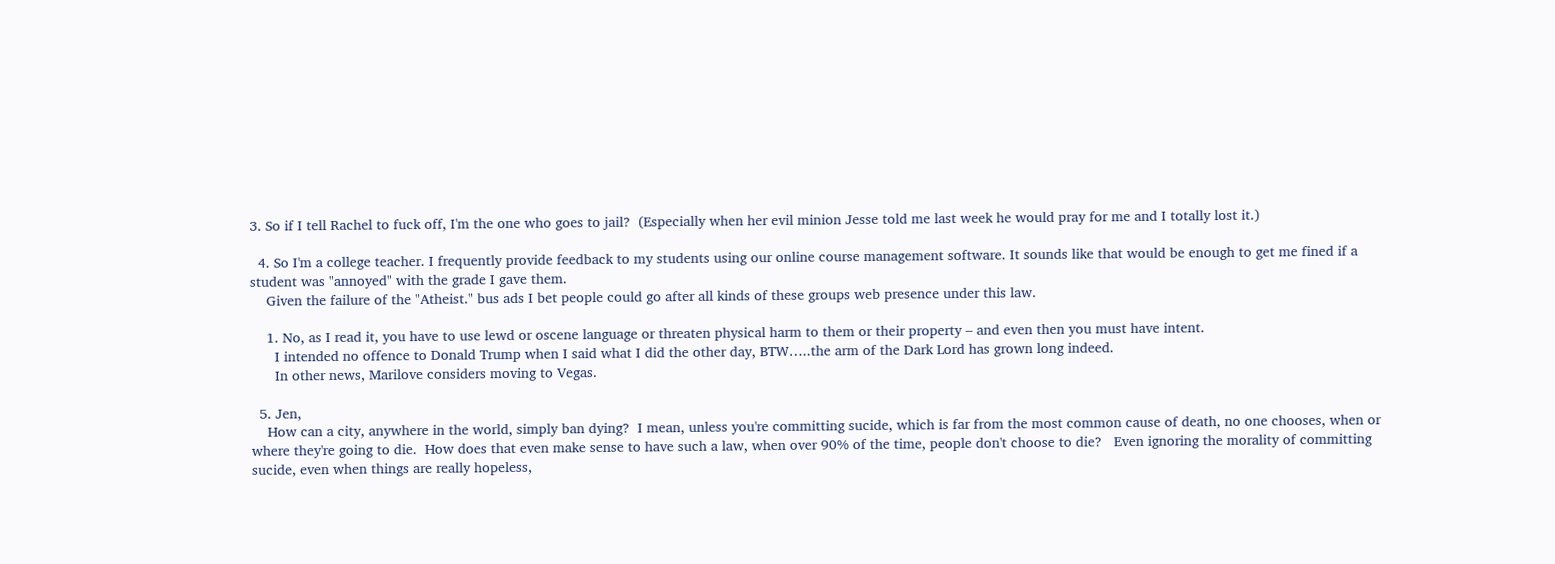3. So if I tell Rachel to fuck off, I'm the one who goes to jail?  (Especially when her evil minion Jesse told me last week he would pray for me and I totally lost it.)

  4. So I'm a college teacher. I frequently provide feedback to my students using our online course management software. It sounds like that would be enough to get me fined if a student was "annoyed" with the grade I gave them.
    Given the failure of the "Atheist." bus ads I bet people could go after all kinds of these groups web presence under this law.

    1. No, as I read it, you have to use lewd or oscene language or threaten physical harm to them or their property – and even then you must have intent.
      I intended no offence to Donald Trump when I said what I did the other day, BTW…..the arm of the Dark Lord has grown long indeed.
      In other news, Marilove considers moving to Vegas.

  5. Jen,
    How can a city, anywhere in the world, simply ban dying?  I mean, unless you're committing sucide, which is far from the most common cause of death, no one chooses, when or where they're going to die.  How does that even make sense to have such a law, when over 90% of the time, people don't choose to die?   Even ignoring the morality of committing sucide, even when things are really hopeless,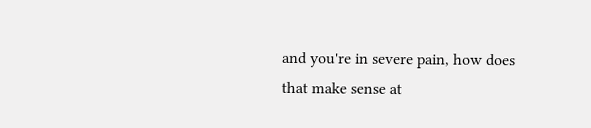and you're in severe pain, how does that make sense at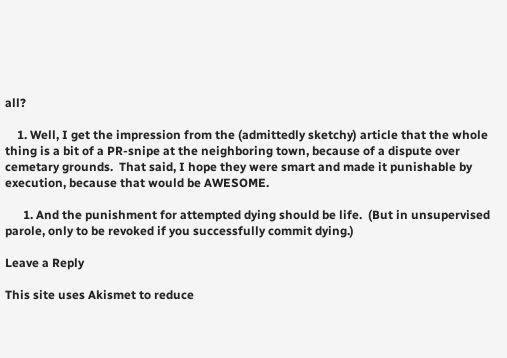all?

    1. Well, I get the impression from the (admittedly sketchy) article that the whole thing is a bit of a PR-snipe at the neighboring town, because of a dispute over cemetary grounds.  That said, I hope they were smart and made it punishable by execution, because that would be AWESOME.

      1. And the punishment for attempted dying should be life.  (But in unsupervised parole, only to be revoked if you successfully commit dying.)

Leave a Reply

This site uses Akismet to reduce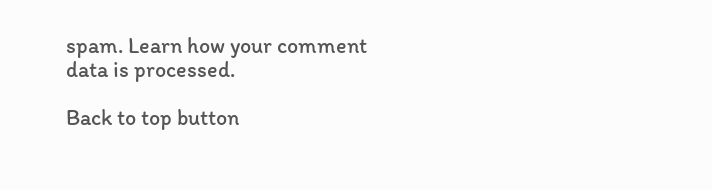spam. Learn how your comment data is processed.

Back to top button